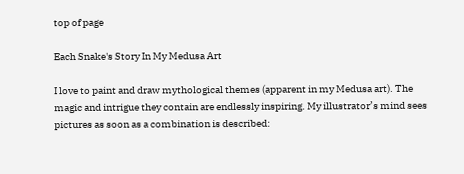top of page

Each Snake's Story In My Medusa Art

I love to paint and draw mythological themes (apparent in my Medusa art). The magic and intrigue they contain are endlessly inspiring. My illustrator’s mind sees pictures as soon as a combination is described: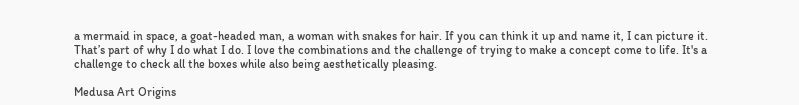a mermaid in space, a goat-headed man, a woman with snakes for hair. If you can think it up and name it, I can picture it. That’s part of why I do what I do. I love the combinations and the challenge of trying to make a concept come to life. It's a challenge to check all the boxes while also being aesthetically pleasing.

Medusa Art Origins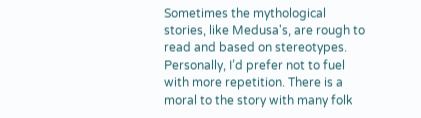Sometimes the mythological stories, like Medusa's, are rough to read and based on stereotypes. Personally, I’d prefer not to fuel with more repetition. There is a moral to the story with many folk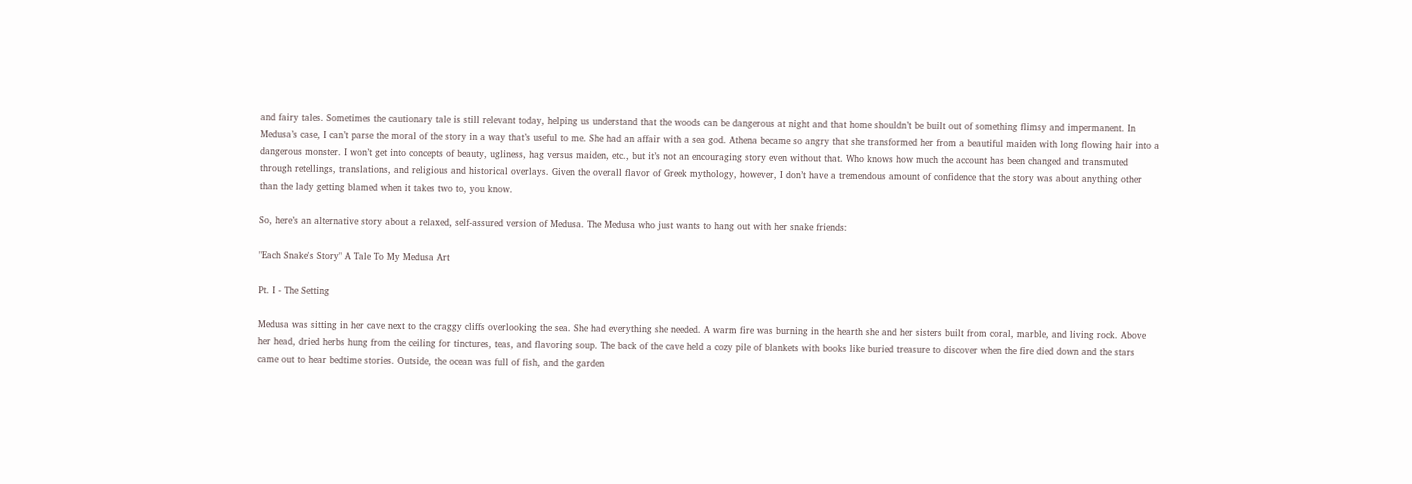and fairy tales. Sometimes the cautionary tale is still relevant today, helping us understand that the woods can be dangerous at night and that home shouldn’t be built out of something flimsy and impermanent. In Medusa’s case, I can’t parse the moral of the story in a way that’s useful to me. She had an affair with a sea god. Athena became so angry that she transformed her from a beautiful maiden with long flowing hair into a dangerous monster. I won’t get into concepts of beauty, ugliness, hag versus maiden, etc., but it’s not an encouraging story even without that. Who knows how much the account has been changed and transmuted through retellings, translations, and religious and historical overlays. Given the overall flavor of Greek mythology, however, I don’t have a tremendous amount of confidence that the story was about anything other than the lady getting blamed when it takes two to, you know.

So, here’s an alternative story about a relaxed, self-assured version of Medusa. The Medusa who just wants to hang out with her snake friends:

"Each Snake's Story" A Tale To My Medusa Art

Pt. I - The Setting

Medusa was sitting in her cave next to the craggy cliffs overlooking the sea. She had everything she needed. A warm fire was burning in the hearth she and her sisters built from coral, marble, and living rock. Above her head, dried herbs hung from the ceiling for tinctures, teas, and flavoring soup. The back of the cave held a cozy pile of blankets with books like buried treasure to discover when the fire died down and the stars came out to hear bedtime stories. Outside, the ocean was full of fish, and the garden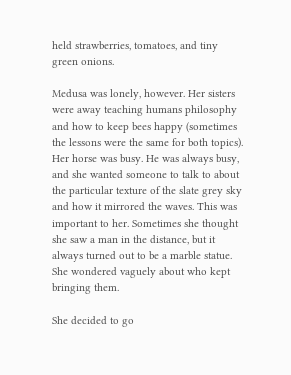held strawberries, tomatoes, and tiny green onions.

Medusa was lonely, however. Her sisters were away teaching humans philosophy and how to keep bees happy (sometimes the lessons were the same for both topics). Her horse was busy. He was always busy, and she wanted someone to talk to about the particular texture of the slate grey sky and how it mirrored the waves. This was important to her. Sometimes she thought she saw a man in the distance, but it always turned out to be a marble statue. She wondered vaguely about who kept bringing them.

She decided to go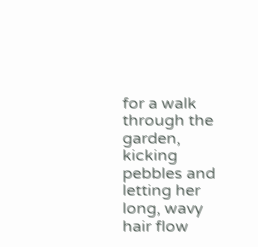for a walk through the garden, kicking pebbles and letting her long, wavy hair flow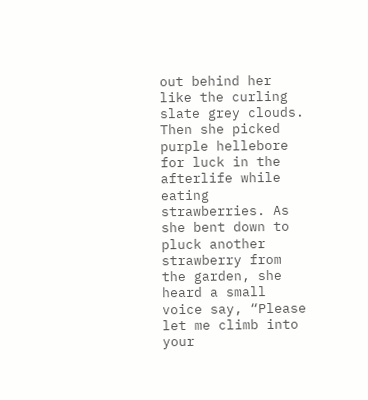out behind her like the curling slate grey clouds. Then she picked purple hellebore for luck in the afterlife while eating strawberries. As she bent down to pluck another strawberry from the garden, she heard a small voice say, “Please let me climb into your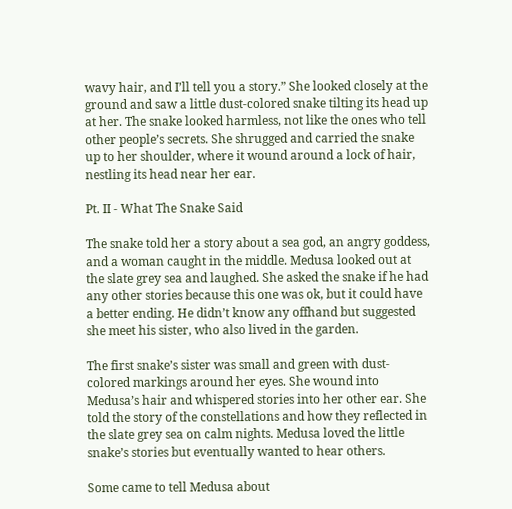wavy hair, and I’ll tell you a story.” She looked closely at the ground and saw a little dust-colored snake tilting its head up at her. The snake looked harmless, not like the ones who tell other people’s secrets. She shrugged and carried the snake up to her shoulder, where it wound around a lock of hair, nestling its head near her ear.

Pt. II - What The Snake Said

The snake told her a story about a sea god, an angry goddess, and a woman caught in the middle. Medusa looked out at the slate grey sea and laughed. She asked the snake if he had any other stories because this one was ok, but it could have a better ending. He didn’t know any offhand but suggested she meet his sister, who also lived in the garden.

The first snake’s sister was small and green with dust-colored markings around her eyes. She wound into Medusa’s hair and whispered stories into her other ear. She told the story of the constellations and how they reflected in the slate grey sea on calm nights. Medusa loved the little snake’s stories but eventually wanted to hear others.

Some came to tell Medusa about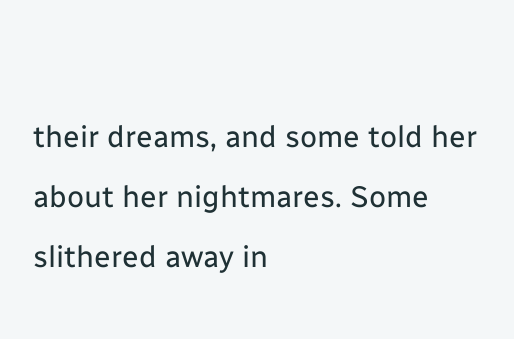their dreams, and some told her about her nightmares. Some slithered away in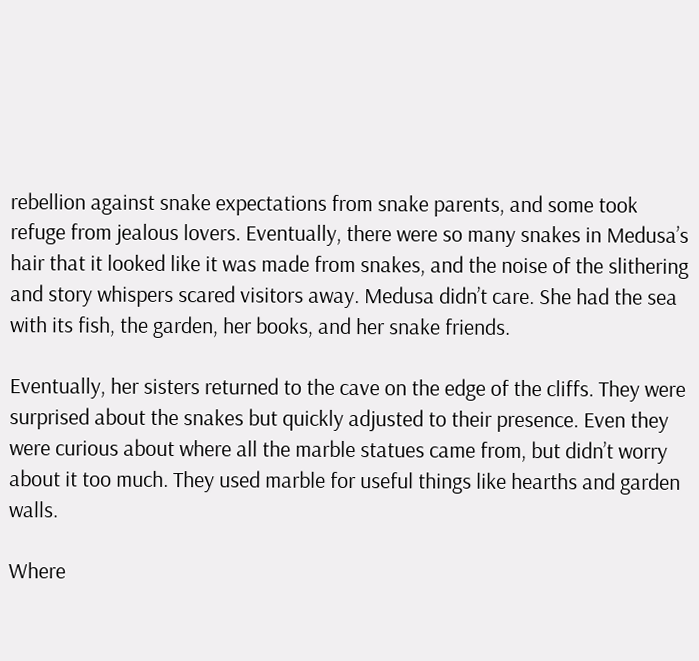rebellion against snake expectations from snake parents, and some took refuge from jealous lovers. Eventually, there were so many snakes in Medusa’s hair that it looked like it was made from snakes, and the noise of the slithering and story whispers scared visitors away. Medusa didn’t care. She had the sea with its fish, the garden, her books, and her snake friends.

Eventually, her sisters returned to the cave on the edge of the cliffs. They were surprised about the snakes but quickly adjusted to their presence. Even they were curious about where all the marble statues came from, but didn’t worry about it too much. They used marble for useful things like hearths and garden walls.

Where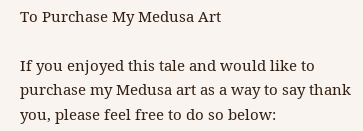To Purchase My Medusa Art

If you enjoyed this tale and would like to purchase my Medusa art as a way to say thank you, please feel free to do so below: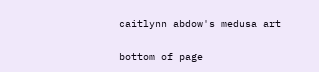caitlynn abdow's medusa art


bottom of page